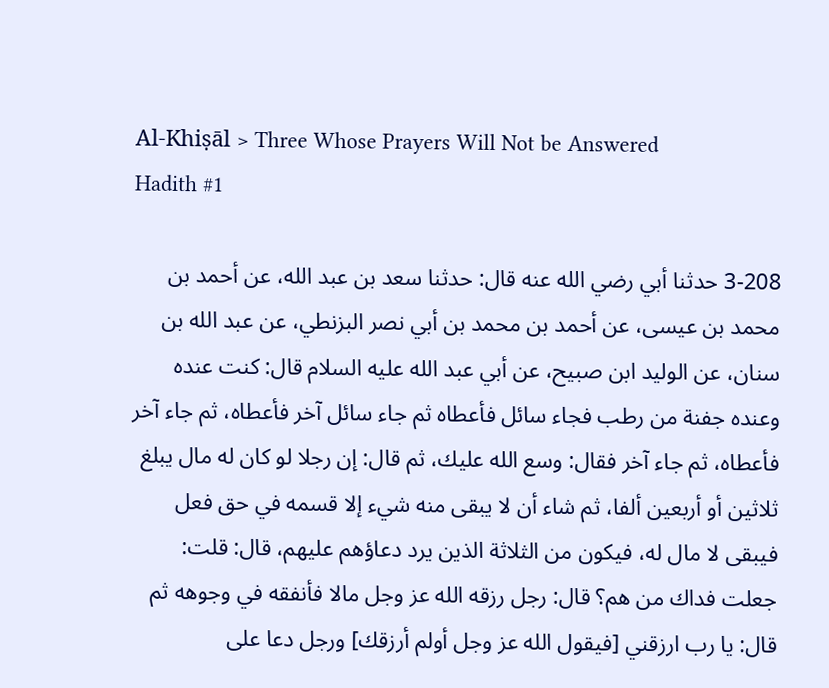Al-Khiṣāl > Three Whose Prayers Will Not be Answered
Hadith #1

3-208 حدثنا أبي رضي الله عنه قال: حدثنا سعد بن عبد الله، عن أحمد بن محمد بن عيسى، عن أحمد بن محمد بن أبي نصر البزنطي، عن عبد الله بن سنان، عن الوليد ابن صبيح، عن أبي عبد الله عليه السلام قال: كنت عنده وعنده جفنة من رطب فجاء سائل فأعطاه ثم جاء سائل آخر فأعطاه، ثم جاء آخر فأعطاه، ثم جاء آخر فقال: وسع الله عليك، ثم قال: إن رجلا لو كان له مال يبلغ ثلاثين أو أربعين ألفا، ثم شاء أن لا يبقى منه شيء إلا قسمه في حق فعل فيبقى لا مال له، فيكون من الثلاثة الذين يرد دعاؤهم عليهم، قال: قلت: جعلت فداك من هم؟ قال: رجل رزقه الله عز وجل مالا فأنفقه في وجوهه ثم قال: يا رب ارزقني [فيقول الله عز وجل أولم أرزقك] ورجل دعا على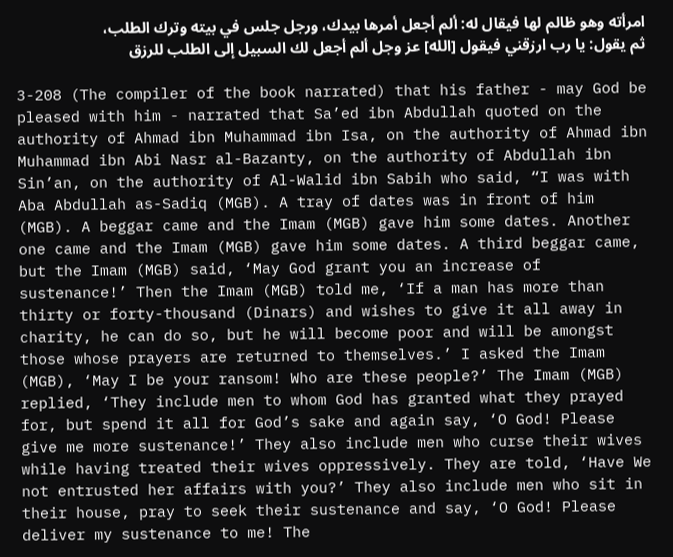امرأته وهو ظالم لها فيقال له: ألم أجعل أمرها بيدك، ورجل جلس في بيته وترك الطلب، ثم يقول: يا رب ارزقني فيقول [الله] عز وجل ألم أجعل لك السبيل إلى الطلب للرزق

3-208 (The compiler of the book narrated) that his father - may God be pleased with him - narrated that Sa’ed ibn Abdullah quoted on the authority of Ahmad ibn Muhammad ibn Isa, on the authority of Ahmad ibn Muhammad ibn Abi Nasr al-Bazanty, on the authority of Abdullah ibn Sin’an, on the authority of Al-Walid ibn Sabih who said, “I was with Aba Abdullah as-Sadiq (MGB). A tray of dates was in front of him (MGB). A beggar came and the Imam (MGB) gave him some dates. Another one came and the Imam (MGB) gave him some dates. A third beggar came, but the Imam (MGB) said, ‘May God grant you an increase of sustenance!’ Then the Imam (MGB) told me, ‘If a man has more than thirty or forty-thousand (Dinars) and wishes to give it all away in charity, he can do so, but he will become poor and will be amongst those whose prayers are returned to themselves.’ I asked the Imam (MGB), ‘May I be your ransom! Who are these people?’ The Imam (MGB) replied, ‘They include men to whom God has granted what they prayed for, but spend it all for God’s sake and again say, ‘O God! Please give me more sustenance!’ They also include men who curse their wives while having treated their wives oppressively. They are told, ‘Have We not entrusted her affairs with you?’ They also include men who sit in their house, pray to seek their sustenance and say, ‘O God! Please deliver my sustenance to me! The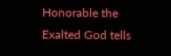Honorable the Exalted God tells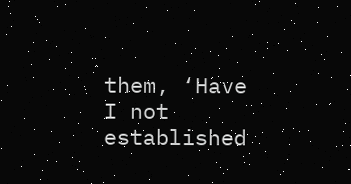them, ‘Have I not established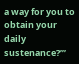a way for you to obtain your daily sustenance?’”